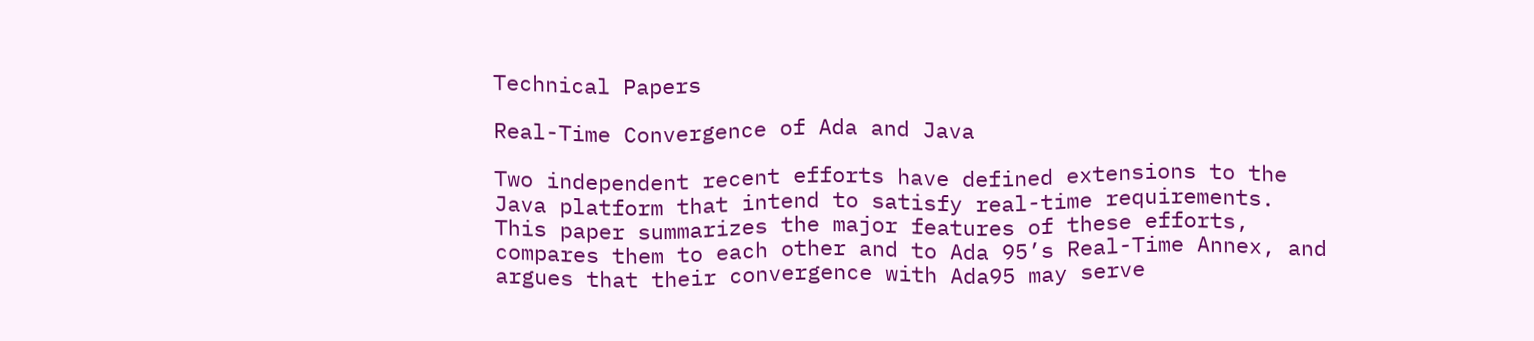Technical Papers

Real-Time Convergence of Ada and Java

Two independent recent efforts have defined extensions to the Java platform that intend to satisfy real-time requirements. This paper summarizes the major features of these efforts, compares them to each other and to Ada 95’s Real-Time Annex, and argues that their convergence with Ada95 may serve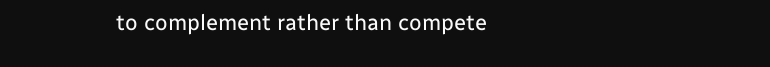to complement rather than compete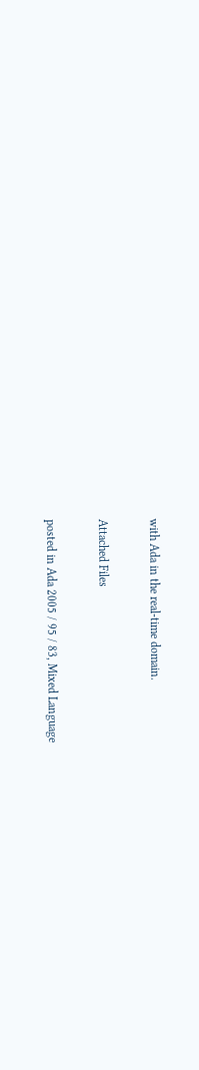with Ada in the real-time domain.

Attached Files

posted in Ada 2005 / 95 / 83, Mixed Language